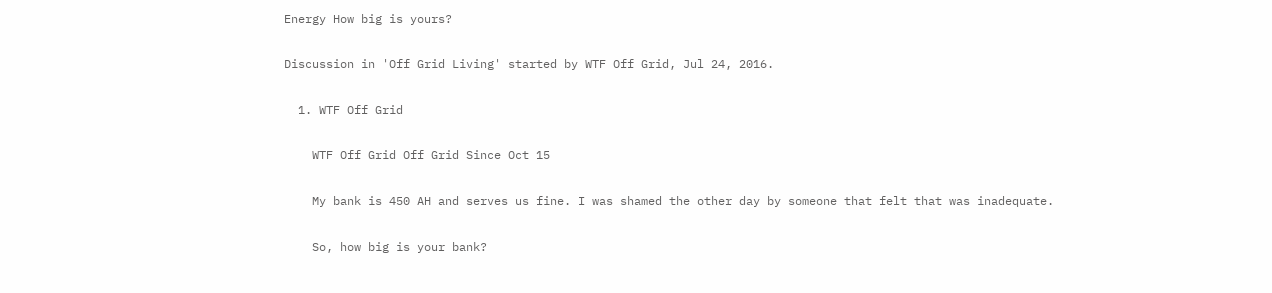Energy How big is yours?

Discussion in 'Off Grid Living' started by WTF Off Grid, Jul 24, 2016.

  1. WTF Off Grid

    WTF Off Grid Off Grid Since Oct 15

    My bank is 450 AH and serves us fine. I was shamed the other day by someone that felt that was inadequate.

    So, how big is your bank?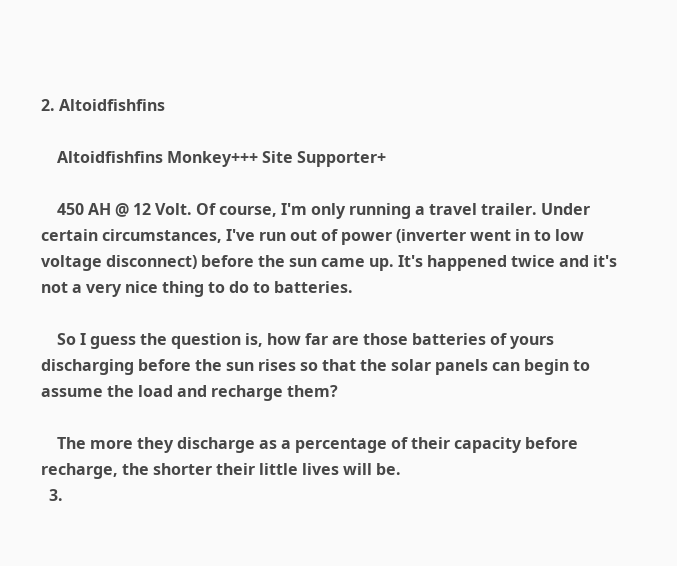2. Altoidfishfins

    Altoidfishfins Monkey+++ Site Supporter+

    450 AH @ 12 Volt. Of course, I'm only running a travel trailer. Under certain circumstances, I've run out of power (inverter went in to low voltage disconnect) before the sun came up. It's happened twice and it's not a very nice thing to do to batteries.

    So I guess the question is, how far are those batteries of yours discharging before the sun rises so that the solar panels can begin to assume the load and recharge them?

    The more they discharge as a percentage of their capacity before recharge, the shorter their little lives will be.
  3.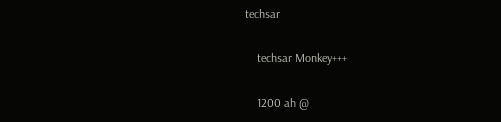techsar

    techsar Monkey+++

    1200 ah @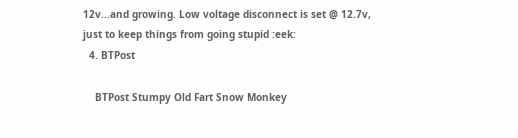12v...and growing. Low voltage disconnect is set @ 12.7v, just to keep things from going stupid :eek:
  4. BTPost

    BTPost Stumpy Old Fart Snow Monkey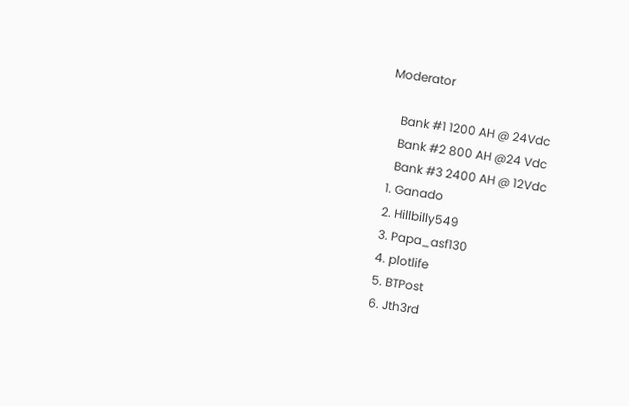Moderator

    Bank #1 1200 AH @ 24Vdc
    Bank #2 800 AH @24 Vdc
    Bank #3 2400 AH @ 12Vdc
  1. Ganado
  2. Hillbilly549
  3. Papa_asf130
  4. plotlife
  5. BTPost
  6. Jth3rd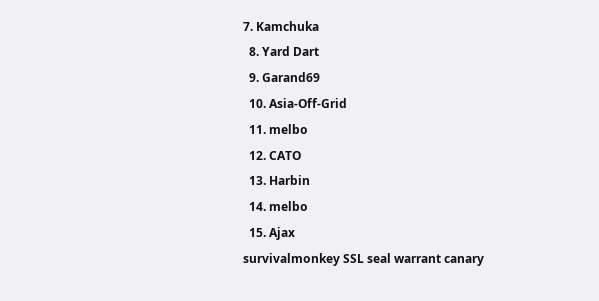7. Kamchuka
  8. Yard Dart
  9. Garand69
  10. Asia-Off-Grid
  11. melbo
  12. CATO
  13. Harbin
  14. melbo
  15. Ajax
survivalmonkey SSL seal warrant canary